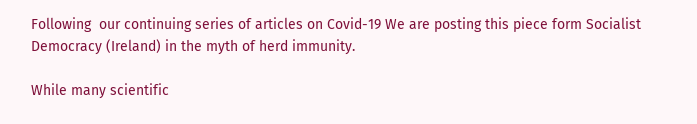Following  our continuing series of articles on Covid-19 We are posting this piece form Socialist Democracy (Ireland) in the myth of herd immunity.

While many scientific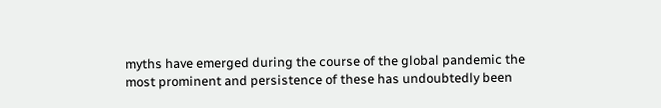myths have emerged during the course of the global pandemic the most prominent and persistence of these has undoubtedly been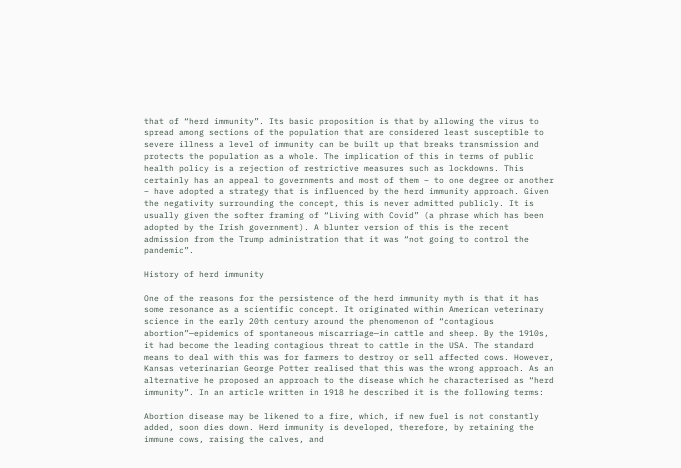that of “herd immunity”. Its basic proposition is that by allowing the virus to spread among sections of the population that are considered least susceptible to severe illness a level of immunity can be built up that breaks transmission and protects the population as a whole. The implication of this in terms of public health policy is a rejection of restrictive measures such as lockdowns. This certainly has an appeal to governments and most of them – to one degree or another – have adopted a strategy that is influenced by the herd immunity approach. Given the negativity surrounding the concept, this is never admitted publicly. It is usually given the softer framing of “Living with Covid” (a phrase which has been adopted by the Irish government). A blunter version of this is the recent admission from the Trump administration that it was “not going to control the pandemic”.

History of herd immunity

One of the reasons for the persistence of the herd immunity myth is that it has some resonance as a scientific concept. It originated within American veterinary science in the early 20th century around the phenomenon of “contagious abortion”—epidemics of spontaneous miscarriage—in cattle and sheep. By the 1910s, it had become the leading contagious threat to cattle in the USA. The standard means to deal with this was for farmers to destroy or sell affected cows. However, Kansas veterinarian George Potter realised that this was the wrong approach. As an alternative he proposed an approach to the disease which he characterised as “herd immunity”. In an article written in 1918 he described it is the following terms:

Abortion disease may be likened to a fire, which, if new fuel is not constantly added, soon dies down. Herd immunity is developed, therefore, by retaining the immune cows, raising the calves, and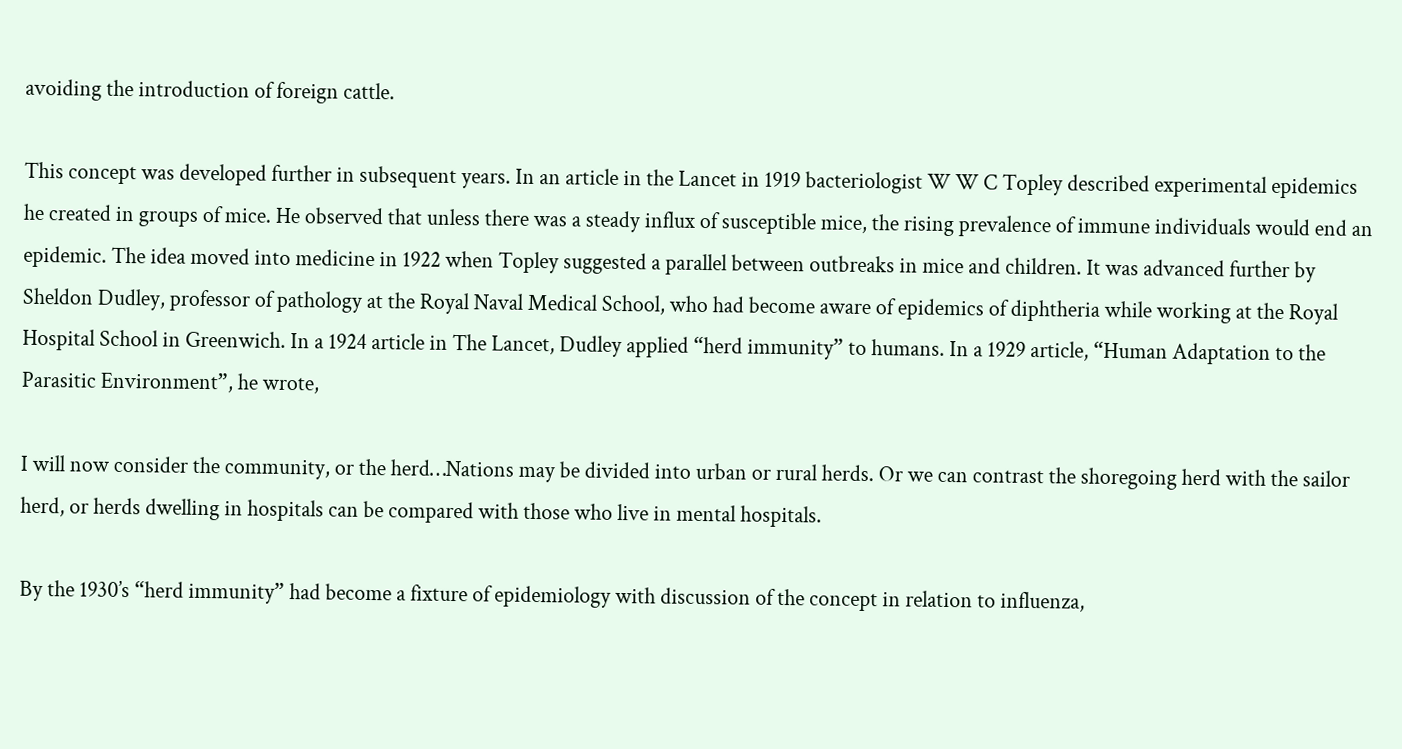avoiding the introduction of foreign cattle.

This concept was developed further in subsequent years. In an article in the Lancet in 1919 bacteriologist W W C Topley described experimental epidemics he created in groups of mice. He observed that unless there was a steady influx of susceptible mice, the rising prevalence of immune individuals would end an epidemic. The idea moved into medicine in 1922 when Topley suggested a parallel between outbreaks in mice and children. It was advanced further by Sheldon Dudley, professor of pathology at the Royal Naval Medical School, who had become aware of epidemics of diphtheria while working at the Royal Hospital School in Greenwich. In a 1924 article in The Lancet, Dudley applied “herd immunity” to humans. In a 1929 article, “Human Adaptation to the Parasitic Environment”, he wrote,

I will now consider the community, or the herd…Nations may be divided into urban or rural herds. Or we can contrast the shoregoing herd with the sailor herd, or herds dwelling in hospitals can be compared with those who live in mental hospitals.

By the 1930’s “herd immunity” had become a fixture of epidemiology with discussion of the concept in relation to influenza,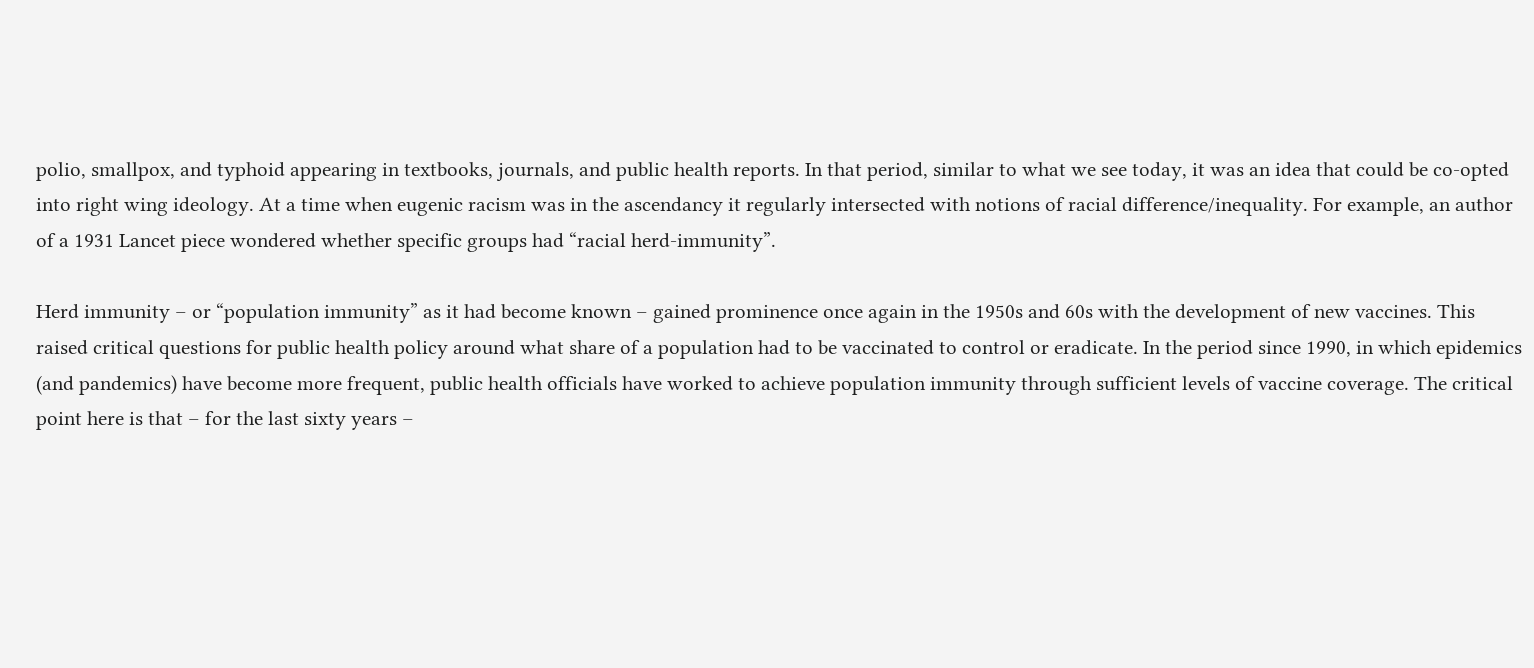polio, smallpox, and typhoid appearing in textbooks, journals, and public health reports. In that period, similar to what we see today, it was an idea that could be co-opted into right wing ideology. At a time when eugenic racism was in the ascendancy it regularly intersected with notions of racial difference/inequality. For example, an author of a 1931 Lancet piece wondered whether specific groups had “racial herd-immunity”.

Herd immunity – or “population immunity” as it had become known – gained prominence once again in the 1950s and 60s with the development of new vaccines. This raised critical questions for public health policy around what share of a population had to be vaccinated to control or eradicate. In the period since 1990, in which epidemics (and pandemics) have become more frequent, public health officials have worked to achieve population immunity through sufficient levels of vaccine coverage. The critical point here is that – for the last sixty years –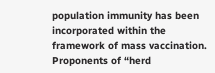population immunity has been incorporated within the framework of mass vaccination. Proponents of “herd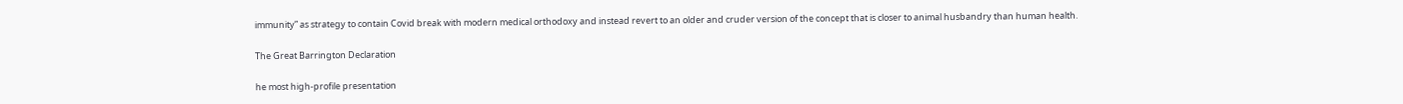immunity” as strategy to contain Covid break with modern medical orthodoxy and instead revert to an older and cruder version of the concept that is closer to animal husbandry than human health.

The Great Barrington Declaration

he most high-profile presentation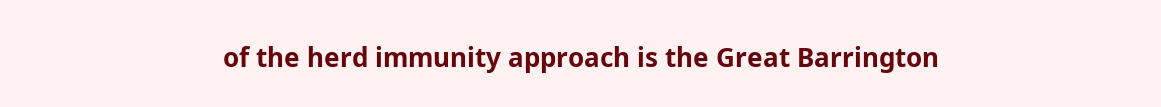of the herd immunity approach is the Great Barrington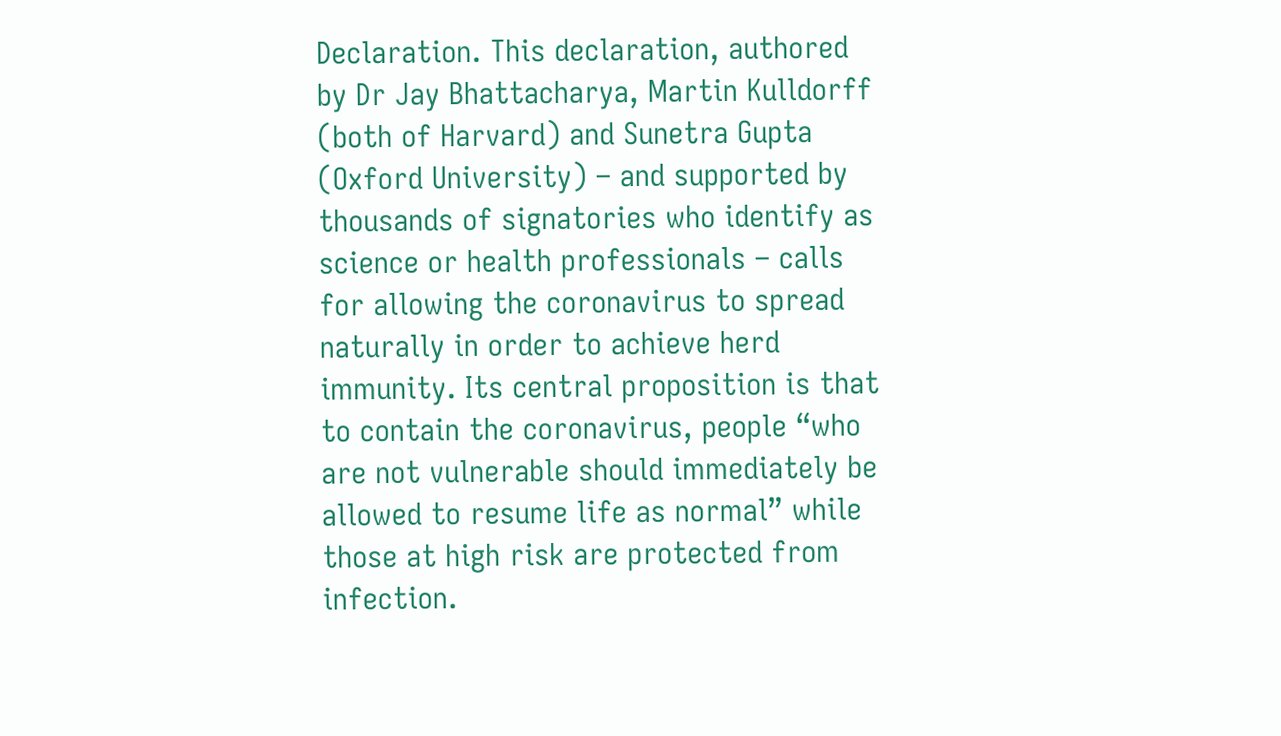Declaration. This declaration, authored by Dr Jay Bhattacharya, Martin Kulldorff (both of Harvard) and Sunetra Gupta (Oxford University) – and supported by thousands of signatories who identify as science or health professionals – calls for allowing the coronavirus to spread naturally in order to achieve herd immunity. Its central proposition is that to contain the coronavirus, people “who are not vulnerable should immediately be allowed to resume life as normal” while those at high risk are protected from infection.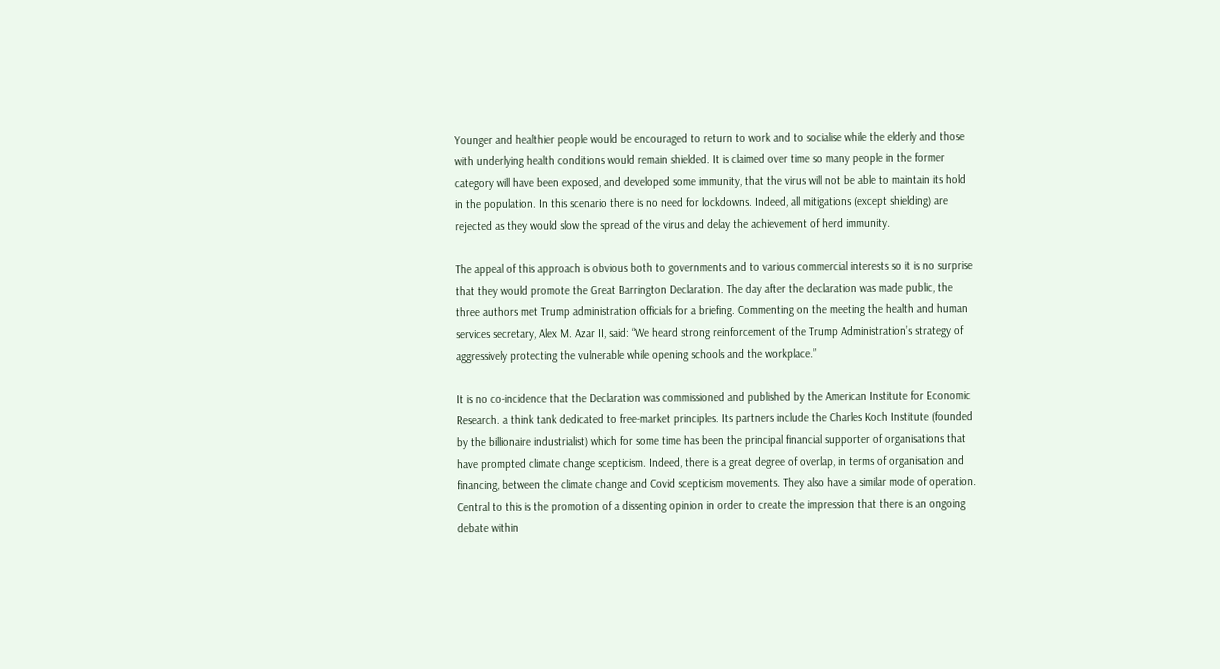Younger and healthier people would be encouraged to return to work and to socialise while the elderly and those with underlying health conditions would remain shielded. It is claimed over time so many people in the former category will have been exposed, and developed some immunity, that the virus will not be able to maintain its hold in the population. In this scenario there is no need for lockdowns. Indeed, all mitigations (except shielding) are rejected as they would slow the spread of the virus and delay the achievement of herd immunity.

The appeal of this approach is obvious both to governments and to various commercial interests so it is no surprise that they would promote the Great Barrington Declaration. The day after the declaration was made public, the three authors met Trump administration officials for a briefing. Commenting on the meeting the health and human services secretary, Alex M. Azar II, said: “We heard strong reinforcement of the Trump Administration’s strategy of aggressively protecting the vulnerable while opening schools and the workplace.”

It is no co-incidence that the Declaration was commissioned and published by the American Institute for Economic Research. a think tank dedicated to free-market principles. Its partners include the Charles Koch Institute (founded by the billionaire industrialist) which for some time has been the principal financial supporter of organisations that have prompted climate change scepticism. Indeed, there is a great degree of overlap, in terms of organisation and financing, between the climate change and Covid scepticism movements. They also have a similar mode of operation. Central to this is the promotion of a dissenting opinion in order to create the impression that there is an ongoing debate within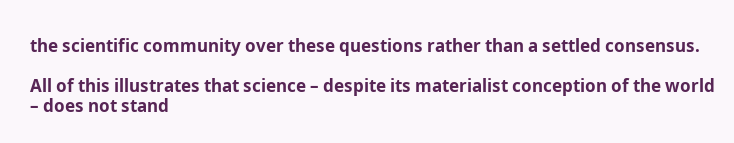the scientific community over these questions rather than a settled consensus.

All of this illustrates that science – despite its materialist conception of the world – does not stand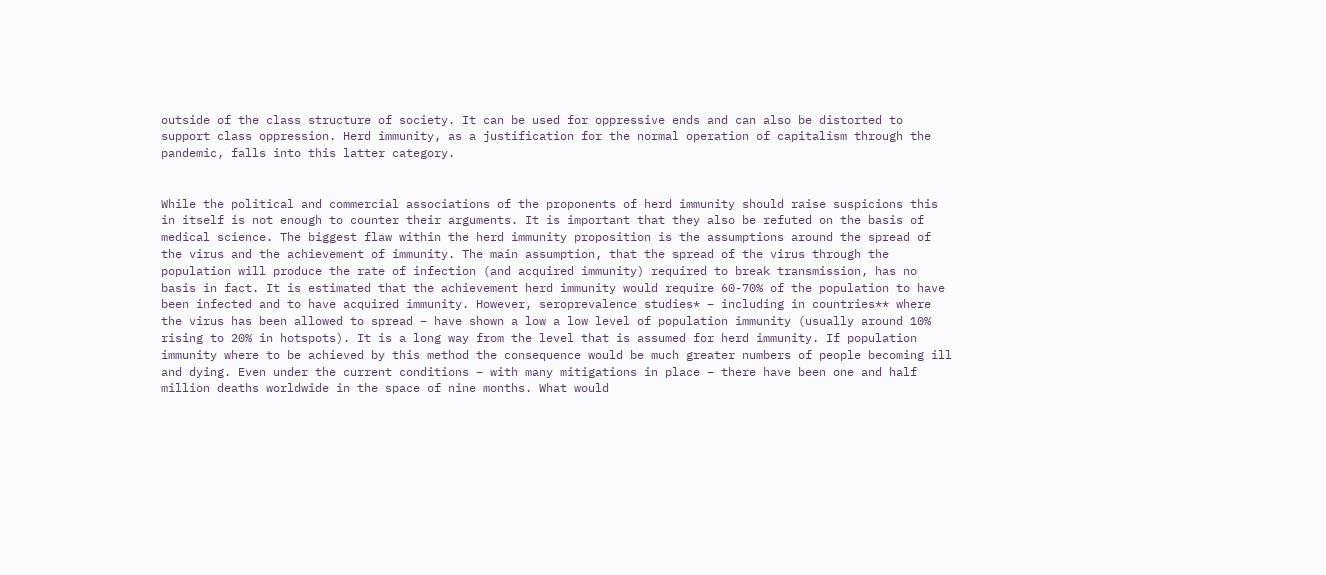outside of the class structure of society. It can be used for oppressive ends and can also be distorted to support class oppression. Herd immunity, as a justification for the normal operation of capitalism through the pandemic, falls into this latter category.


While the political and commercial associations of the proponents of herd immunity should raise suspicions this in itself is not enough to counter their arguments. It is important that they also be refuted on the basis of medical science. The biggest flaw within the herd immunity proposition is the assumptions around the spread of the virus and the achievement of immunity. The main assumption, that the spread of the virus through the population will produce the rate of infection (and acquired immunity) required to break transmission, has no basis in fact. It is estimated that the achievement herd immunity would require 60-70% of the population to have been infected and to have acquired immunity. However, seroprevalence studies* – including in countries** where the virus has been allowed to spread – have shown a low a low level of population immunity (usually around 10% rising to 20% in hotspots). It is a long way from the level that is assumed for herd immunity. If population immunity where to be achieved by this method the consequence would be much greater numbers of people becoming ill and dying. Even under the current conditions – with many mitigations in place – there have been one and half million deaths worldwide in the space of nine months. What would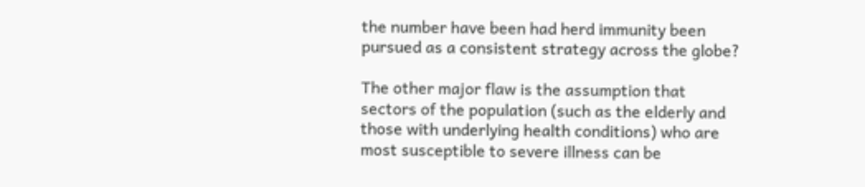the number have been had herd immunity been pursued as a consistent strategy across the globe?

The other major flaw is the assumption that sectors of the population (such as the elderly and those with underlying health conditions) who are most susceptible to severe illness can be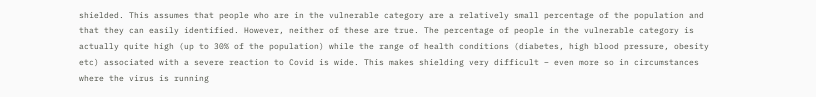shielded. This assumes that people who are in the vulnerable category are a relatively small percentage of the population and that they can easily identified. However, neither of these are true. The percentage of people in the vulnerable category is actually quite high (up to 30% of the population) while the range of health conditions (diabetes, high blood pressure, obesity etc) associated with a severe reaction to Covid is wide. This makes shielding very difficult – even more so in circumstances where the virus is running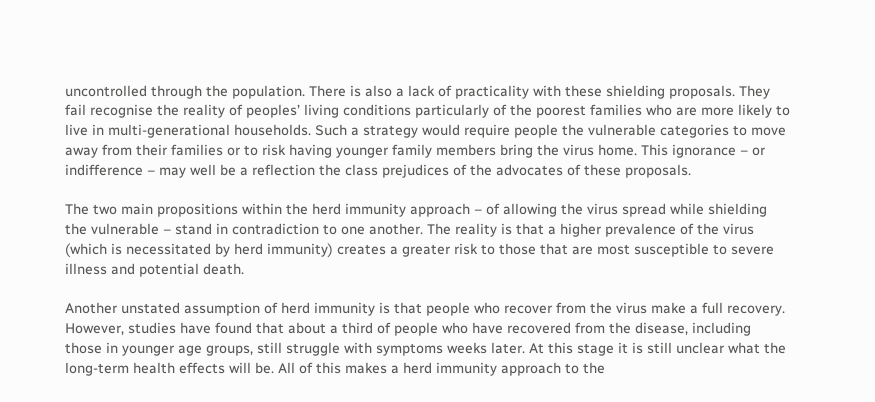uncontrolled through the population. There is also a lack of practicality with these shielding proposals. They fail recognise the reality of peoples’ living conditions particularly of the poorest families who are more likely to live in multi-generational households. Such a strategy would require people the vulnerable categories to move away from their families or to risk having younger family members bring the virus home. This ignorance – or indifference – may well be a reflection the class prejudices of the advocates of these proposals.

The two main propositions within the herd immunity approach – of allowing the virus spread while shielding the vulnerable – stand in contradiction to one another. The reality is that a higher prevalence of the virus (which is necessitated by herd immunity) creates a greater risk to those that are most susceptible to severe illness and potential death.

Another unstated assumption of herd immunity is that people who recover from the virus make a full recovery. However, studies have found that about a third of people who have recovered from the disease, including those in younger age groups, still struggle with symptoms weeks later. At this stage it is still unclear what the long-term health effects will be. All of this makes a herd immunity approach to the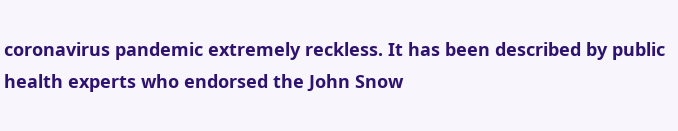coronavirus pandemic extremely reckless. It has been described by public health experts who endorsed the John Snow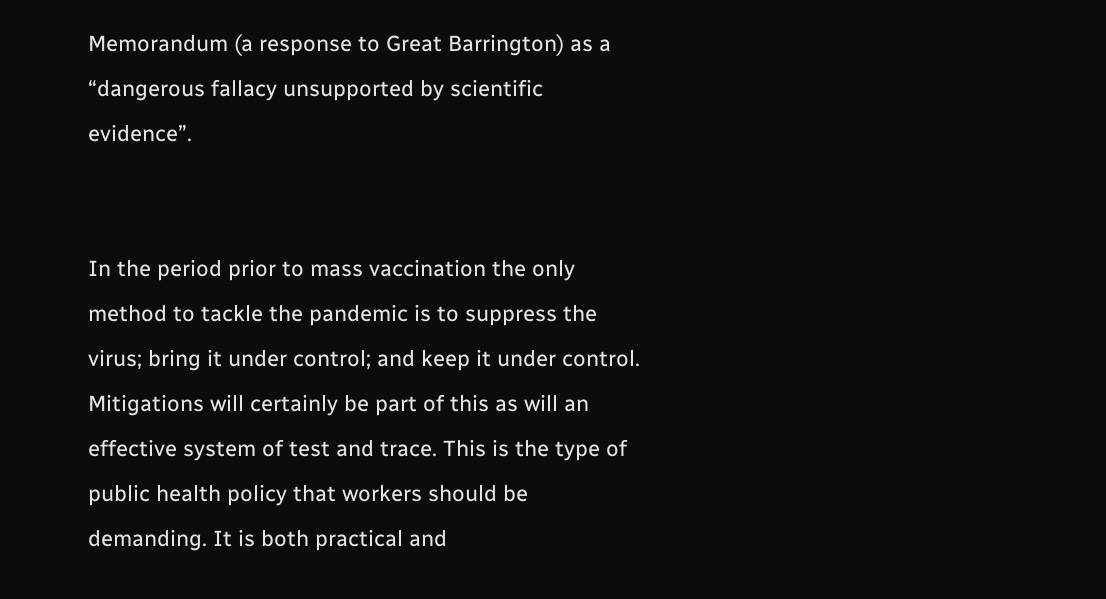Memorandum (a response to Great Barrington) as a “dangerous fallacy unsupported by scientific evidence”.


In the period prior to mass vaccination the only method to tackle the pandemic is to suppress the virus; bring it under control; and keep it under control. Mitigations will certainly be part of this as will an effective system of test and trace. This is the type of public health policy that workers should be demanding. It is both practical and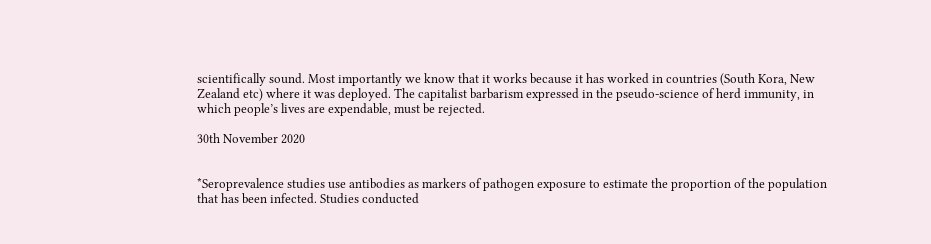scientifically sound. Most importantly we know that it works because it has worked in countries (South Kora, New Zealand etc) where it was deployed. The capitalist barbarism expressed in the pseudo-science of herd immunity, in which people’s lives are expendable, must be rejected.

30th November 2020


*Seroprevalence studies use antibodies as markers of pathogen exposure to estimate the proportion of the population that has been infected. Studies conducted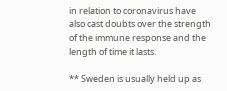in relation to coronavirus have also cast doubts over the strength of the immune response and the length of time it lasts.

** Sweden is usually held up as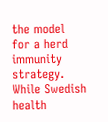the model for a herd immunity strategy. While Swedish health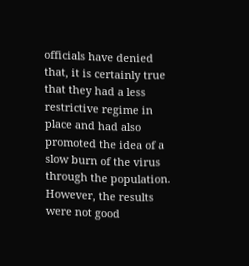officials have denied that, it is certainly true that they had a less restrictive regime in place and had also promoted the idea of a slow burn of the virus through the population. However, the results were not good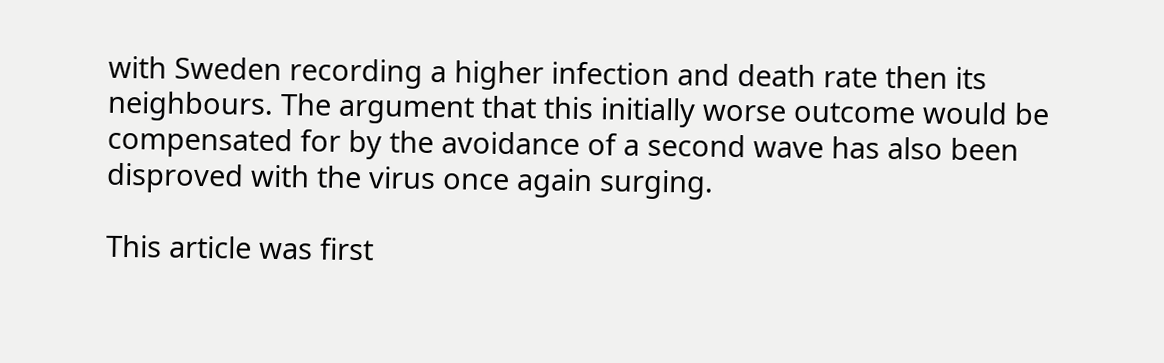with Sweden recording a higher infection and death rate then its neighbours. The argument that this initially worse outcome would be compensated for by the avoidance of a second wave has also been disproved with the virus once again surging.

This article was first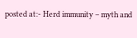posted at:- Herd immunity – myth and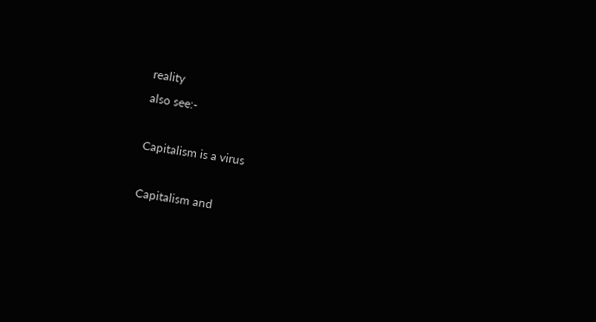reality
also see:-

Capitalism is a virus

Capitalism and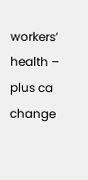workers’ health – plus ca change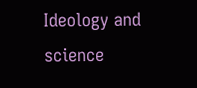Ideology and science